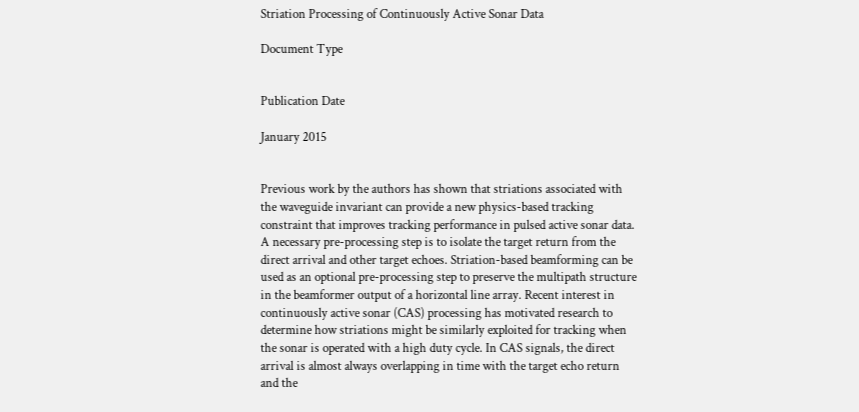Striation Processing of Continuously Active Sonar Data

Document Type


Publication Date

January 2015


Previous work by the authors has shown that striations associated with the waveguide invariant can provide a new physics-based tracking constraint that improves tracking performance in pulsed active sonar data. A necessary pre-processing step is to isolate the target return from the direct arrival and other target echoes. Striation-based beamforming can be used as an optional pre-processing step to preserve the multipath structure in the beamformer output of a horizontal line array. Recent interest in continuously active sonar (CAS) processing has motivated research to determine how striations might be similarly exploited for tracking when the sonar is operated with a high duty cycle. In CAS signals, the direct arrival is almost always overlapping in time with the target echo return and the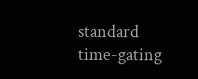standard time-gating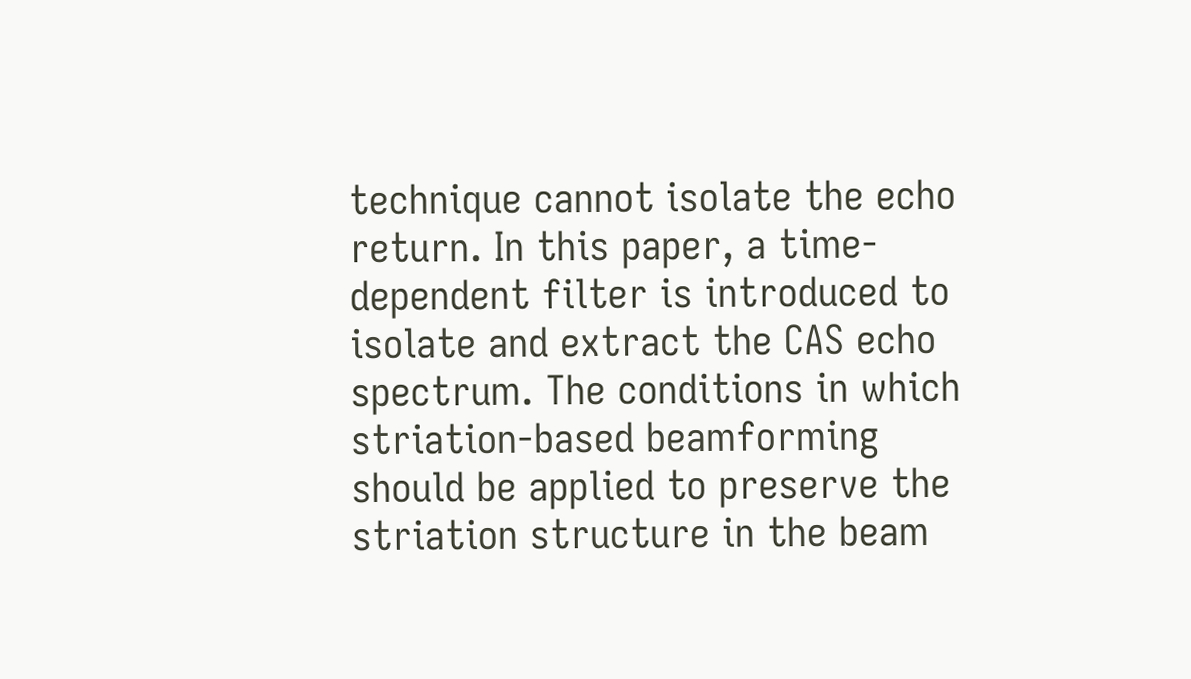technique cannot isolate the echo return. In this paper, a time-dependent filter is introduced to isolate and extract the CAS echo spectrum. The conditions in which striation-based beamforming should be applied to preserve the striation structure in the beam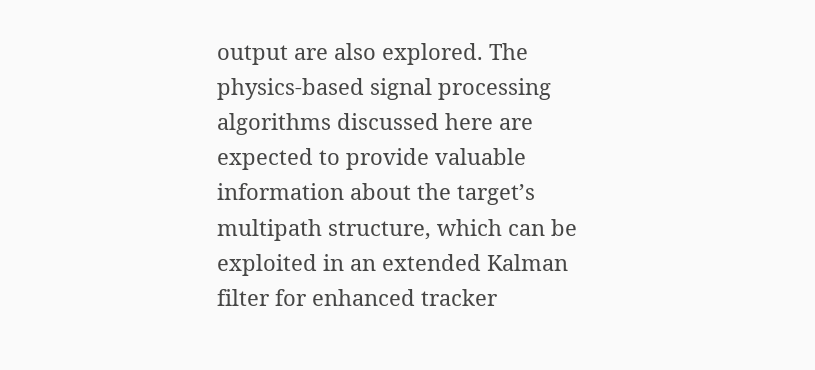output are also explored. The physics-based signal processing algorithms discussed here are expected to provide valuable information about the target’s multipath structure, which can be exploited in an extended Kalman filter for enhanced tracker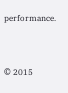performance.


© 2015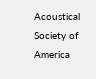Acoustical Society of America